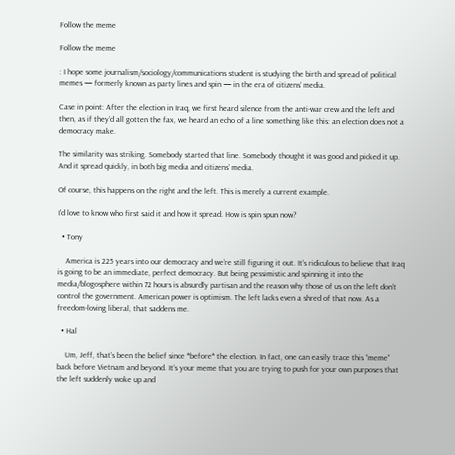Follow the meme

Follow the meme

: I hope some journalism/sociology/communications student is studying the birth and spread of political memes — formerly known as party lines and spin — in the era of citizens’ media.

Case in point: After the election in Iraq, we first heard silence from the anti-war crew and the left and then, as if they’d all gotten the fax, we heard an echo of a line something like this: an election does not a democracy make.

The similarity was striking. Somebody started that line. Somebody thought it was good and picked it up. And it spread quickly, in both big media and citizens’ media.

Of course, this happens on the right and the left. This is merely a current example.

I’d love to know who first said it and how it spread. How is spin spun now?

  • Tony

    America is 225 years into our democracy and we’re still figuring it out. It’s ridiculous to believe that Iraq is going to be an immediate, perfect democracy. But being pessimistic and spinning it into the media/blogosphere within 72 hours is absurdly partisan and the reason why those of us on the left don’t control the government. American power is optimism. The left lacks even a shred of that now. As a freedom-loving liberal, that saddens me.

  • Hal

    Um, Jeff, that’s been the belief since *before* the election. In fact, one can easily trace this “meme” back before Vietnam and beyond. It’s your meme that you are trying to push for your own purposes that the left suddenly woke up and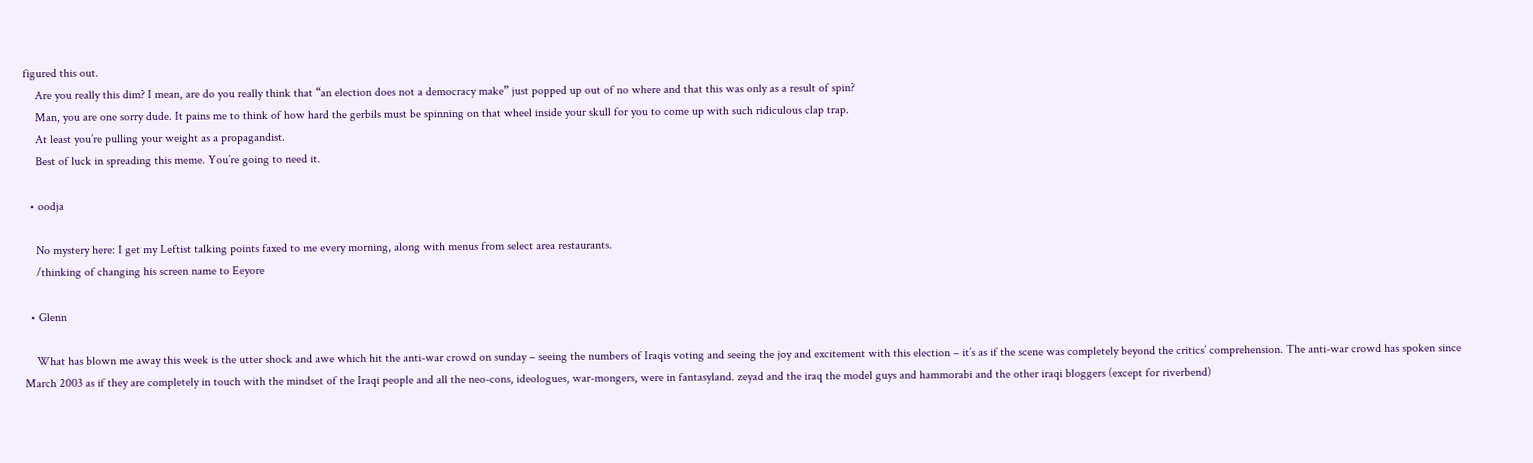figured this out.
    Are you really this dim? I mean, are do you really think that “an election does not a democracy make” just popped up out of no where and that this was only as a result of spin?
    Man, you are one sorry dude. It pains me to think of how hard the gerbils must be spinning on that wheel inside your skull for you to come up with such ridiculous clap trap.
    At least you’re pulling your weight as a propagandist.
    Best of luck in spreading this meme. You’re going to need it.

  • oodja

    No mystery here: I get my Leftist talking points faxed to me every morning, along with menus from select area restaurants.
    /thinking of changing his screen name to Eeyore

  • Glenn

    What has blown me away this week is the utter shock and awe which hit the anti-war crowd on sunday – seeing the numbers of Iraqis voting and seeing the joy and excitement with this election – it’s as if the scene was completely beyond the critics’ comprehension. The anti-war crowd has spoken since March 2003 as if they are completely in touch with the mindset of the Iraqi people and all the neo-cons, ideologues, war-mongers, were in fantasyland. zeyad and the iraq the model guys and hammorabi and the other iraqi bloggers (except for riverbend)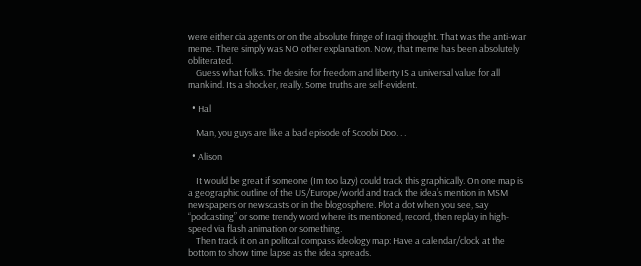were either cia agents or on the absolute fringe of Iraqi thought. That was the anti-war meme. There simply was NO other explanation. Now, that meme has been absolutely obliterated.
    Guess what folks. The desire for freedom and liberty IS a universal value for all mankind. Its a shocker, really. Some truths are self-evident.

  • Hal

    Man, you guys are like a bad episode of Scoobi Doo. . .

  • Alison

    It would be great if someone (Im too lazy) could track this graphically. On one map is a geographic outline of the US/Europe/world and track the idea’s mention in MSM newspapers or newscasts or in the blogosphere. Plot a dot when you see, say “podcasting” or some trendy word where its mentioned, record, then replay in high-speed via flash animation or something.
    Then track it on an politcal compass ideology map: Have a calendar/clock at the bottom to show time lapse as the idea spreads.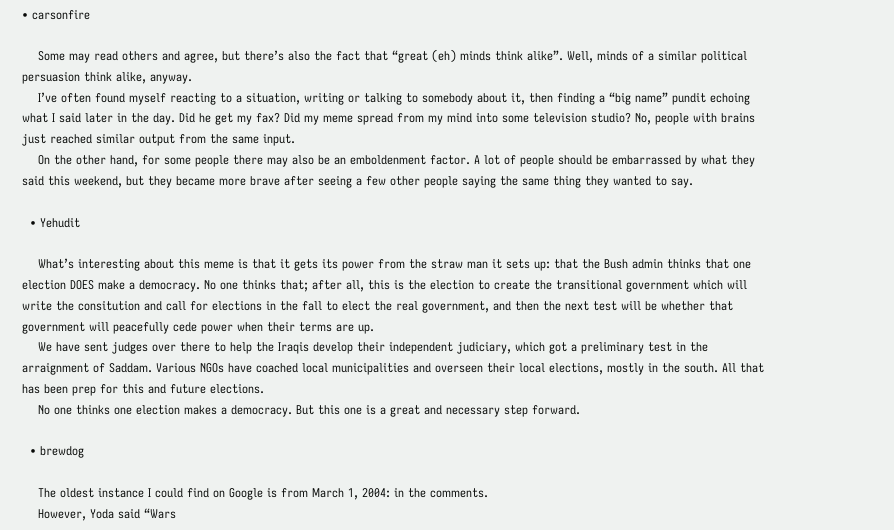• carsonfire

    Some may read others and agree, but there’s also the fact that “great (eh) minds think alike”. Well, minds of a similar political persuasion think alike, anyway.
    I’ve often found myself reacting to a situation, writing or talking to somebody about it, then finding a “big name” pundit echoing what I said later in the day. Did he get my fax? Did my meme spread from my mind into some television studio? No, people with brains just reached similar output from the same input.
    On the other hand, for some people there may also be an emboldenment factor. A lot of people should be embarrassed by what they said this weekend, but they became more brave after seeing a few other people saying the same thing they wanted to say.

  • Yehudit

    What’s interesting about this meme is that it gets its power from the straw man it sets up: that the Bush admin thinks that one election DOES make a democracy. No one thinks that; after all, this is the election to create the transitional government which will write the consitution and call for elections in the fall to elect the real government, and then the next test will be whether that government will peacefully cede power when their terms are up.
    We have sent judges over there to help the Iraqis develop their independent judiciary, which got a preliminary test in the arraignment of Saddam. Various NGOs have coached local municipalities and overseen their local elections, mostly in the south. All that has been prep for this and future elections.
    No one thinks one election makes a democracy. But this one is a great and necessary step forward.

  • brewdog

    The oldest instance I could find on Google is from March 1, 2004: in the comments.
    However, Yoda said “Wars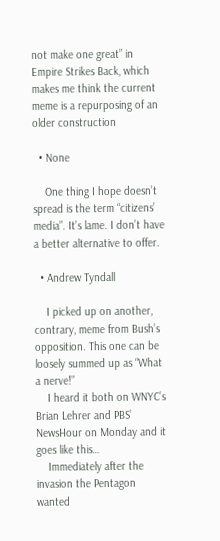not make one great” in Empire Strikes Back, which makes me think the current meme is a repurposing of an older construction

  • None

    One thing I hope doesn’t spread is the term “citizens’ media”. It’s lame. I don’t have a better alternative to offer.

  • Andrew Tyndall

    I picked up on another, contrary, meme from Bush’s opposition. This one can be loosely summed up as “What a nerve!”
    I heard it both on WNYC’s Brian Lehrer and PBS’ NewsHour on Monday and it goes like this…
    Immediately after the invasion the Pentagon wanted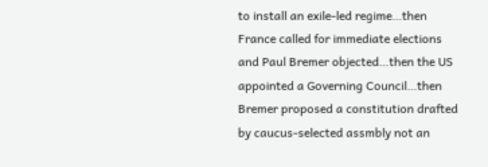to install an exile-led regime…then France called for immediate elections and Paul Bremer objected…then the US appointed a Governing Council…then Bremer proposed a constitution drafted by caucus-selected assmbly not an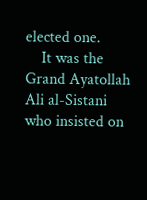elected one.
    It was the Grand Ayatollah Ali al-Sistani who insisted on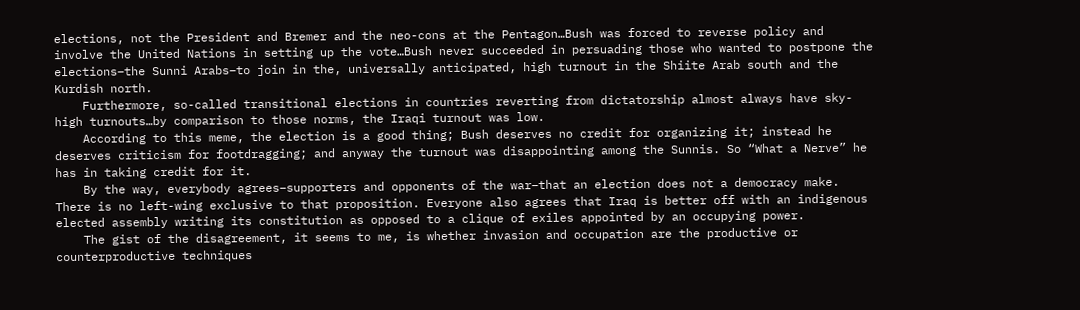elections, not the President and Bremer and the neo-cons at the Pentagon…Bush was forced to reverse policy and involve the United Nations in setting up the vote…Bush never succeeded in persuading those who wanted to postpone the elections–the Sunni Arabs–to join in the, universally anticipated, high turnout in the Shiite Arab south and the Kurdish north.
    Furthermore, so-called transitional elections in countries reverting from dictatorship almost always have sky-high turnouts…by comparison to those norms, the Iraqi turnout was low.
    According to this meme, the election is a good thing; Bush deserves no credit for organizing it; instead he deserves criticism for footdragging; and anyway the turnout was disappointing among the Sunnis. So “What a Nerve” he has in taking credit for it.
    By the way, everybody agrees–supporters and opponents of the war–that an election does not a democracy make. There is no left-wing exclusive to that proposition. Everyone also agrees that Iraq is better off with an indigenous elected assembly writing its constitution as opposed to a clique of exiles appointed by an occupying power.
    The gist of the disagreement, it seems to me, is whether invasion and occupation are the productive or counterproductive techniques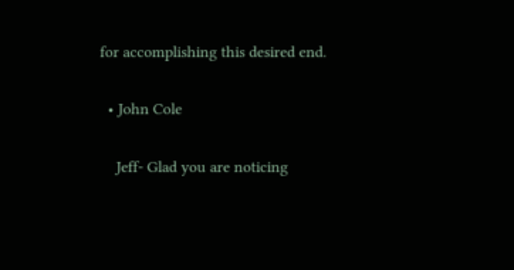for accomplishing this desired end.

  • John Cole

    Jeff- Glad you are noticing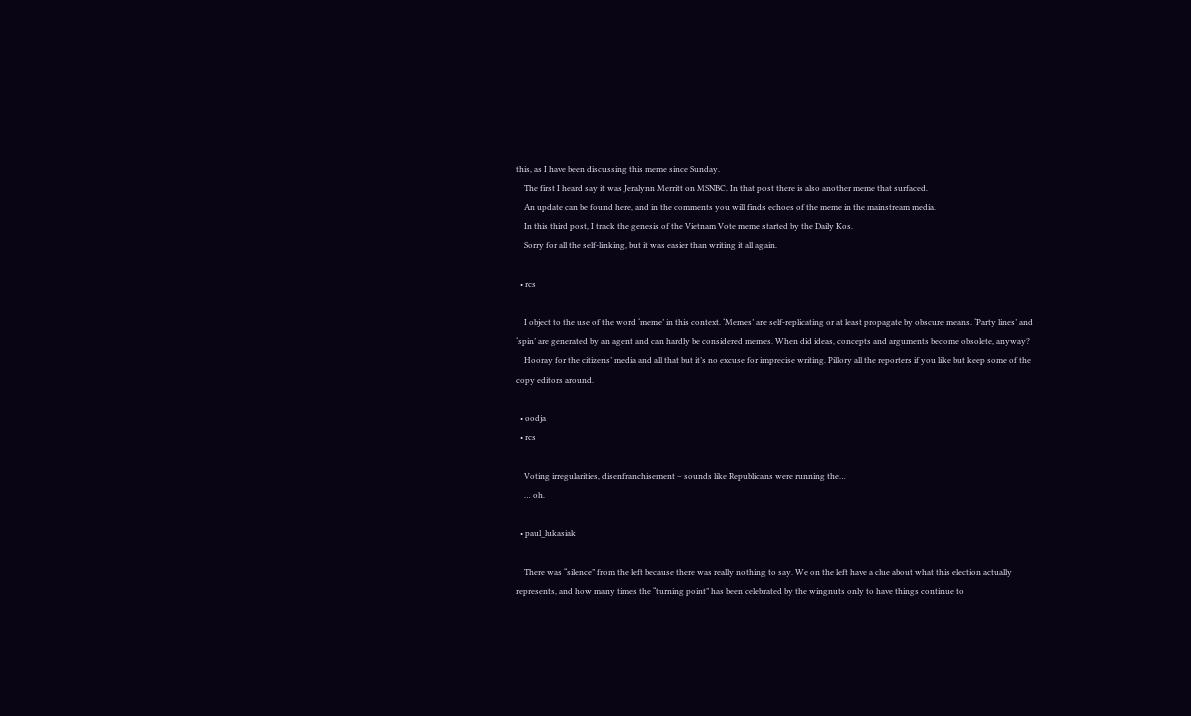this, as I have been discussing this meme since Sunday.
    The first I heard say it was Jeralynn Merritt on MSNBC. In that post there is also another meme that surfaced.
    An update can be found here, and in the comments you will finds echoes of the meme in the mainstream media.
    In this third post, I track the genesis of the Vietnam Vote meme started by the Daily Kos.
    Sorry for all the self-linking, but it was easier than writing it all again.

  • rcs

    I object to the use of the word ‘meme’ in this context. ‘Memes’ are self-replicating or at least propagate by obscure means. ‘Party lines’ and ‘spin’ are generated by an agent and can hardly be considered memes. When did ideas, concepts and arguments become obsolete, anyway?
    Hooray for the citizens’ media and all that but it’s no excuse for imprecise writing. Pillory all the reporters if you like but keep some of the copy editors around.

  • oodja
  • rcs

    Voting irregularities, disenfranchisement – sounds like Republicans were running the…
    … oh.

  • paul_lukasiak

    There was “silence” from the left because there was really nothing to say. We on the left have a clue about what this election actually represents, and how many times the “turning point” has been celebrated by the wingnuts only to have things continue to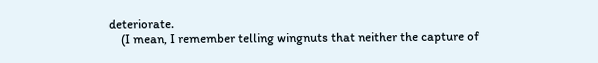deteriorate.
    (I mean, I remember telling wingnuts that neither the capture of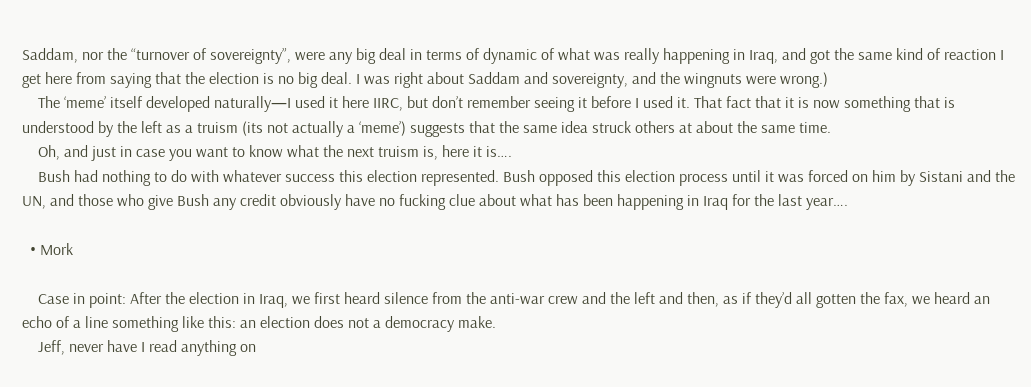Saddam, nor the “turnover of sovereignty”, were any big deal in terms of dynamic of what was really happening in Iraq, and got the same kind of reaction I get here from saying that the election is no big deal. I was right about Saddam and sovereignty, and the wingnuts were wrong.)
    The ‘meme’ itself developed naturally—I used it here IIRC, but don’t remember seeing it before I used it. That fact that it is now something that is understood by the left as a truism (its not actually a ‘meme’) suggests that the same idea struck others at about the same time.
    Oh, and just in case you want to know what the next truism is, here it is….
    Bush had nothing to do with whatever success this election represented. Bush opposed this election process until it was forced on him by Sistani and the UN, and those who give Bush any credit obviously have no fucking clue about what has been happening in Iraq for the last year….

  • Mork

    Case in point: After the election in Iraq, we first heard silence from the anti-war crew and the left and then, as if they’d all gotten the fax, we heard an echo of a line something like this: an election does not a democracy make.
    Jeff, never have I read anything on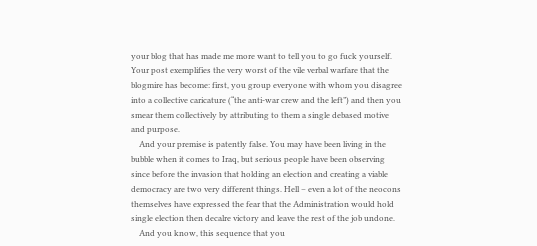your blog that has made me more want to tell you to go fuck yourself. Your post exemplifies the very worst of the vile verbal warfare that the blogmire has become: first, you group everyone with whom you disagree into a collective caricature (“the anti-war crew and the left”) and then you smear them collectively by attributing to them a single debased motive and purpose.
    And your premise is patently false. You may have been living in the bubble when it comes to Iraq, but serious people have been observing since before the invasion that holding an election and creating a viable democracy are two very different things. Hell – even a lot of the neocons themselves have expressed the fear that the Administration would hold single election then decalre victory and leave the rest of the job undone.
    And you know, this sequence that you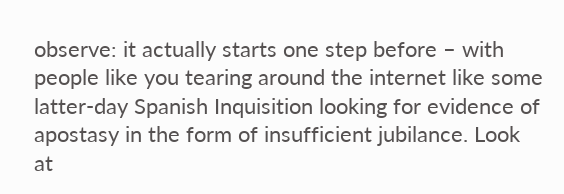observe: it actually starts one step before – with people like you tearing around the internet like some latter-day Spanish Inquisition looking for evidence of apostasy in the form of insufficient jubilance. Look at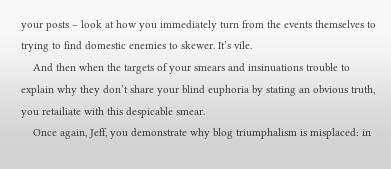your posts – look at how you immediately turn from the events themselves to trying to find domestic enemies to skewer. It’s vile.
    And then when the targets of your smears and insinuations trouble to explain why they don’t share your blind euphoria by stating an obvious truth, you retailiate with this despicable smear.
    Once again, Jeff, you demonstrate why blog triumphalism is misplaced: in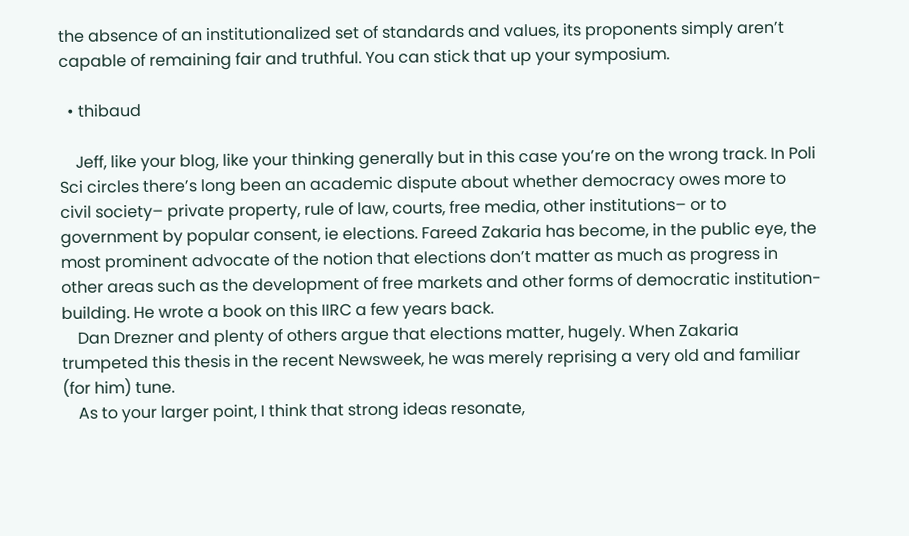the absence of an institutionalized set of standards and values, its proponents simply aren’t capable of remaining fair and truthful. You can stick that up your symposium.

  • thibaud

    Jeff, like your blog, like your thinking generally but in this case you’re on the wrong track. In Poli Sci circles there’s long been an academic dispute about whether democracy owes more to civil society– private property, rule of law, courts, free media, other institutions– or to government by popular consent, ie elections. Fareed Zakaria has become, in the public eye, the most prominent advocate of the notion that elections don’t matter as much as progress in other areas such as the development of free markets and other forms of democratic institution-building. He wrote a book on this IIRC a few years back.
    Dan Drezner and plenty of others argue that elections matter, hugely. When Zakaria trumpeted this thesis in the recent Newsweek, he was merely reprising a very old and familiar (for him) tune.
    As to your larger point, I think that strong ideas resonate,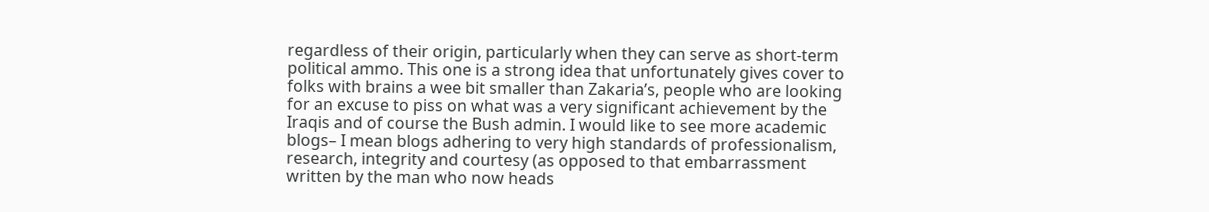regardless of their origin, particularly when they can serve as short-term political ammo. This one is a strong idea that unfortunately gives cover to folks with brains a wee bit smaller than Zakaria’s, people who are looking for an excuse to piss on what was a very significant achievement by the Iraqis and of course the Bush admin. I would like to see more academic blogs– I mean blogs adhering to very high standards of professionalism, research, integrity and courtesy (as opposed to that embarrassment written by the man who now heads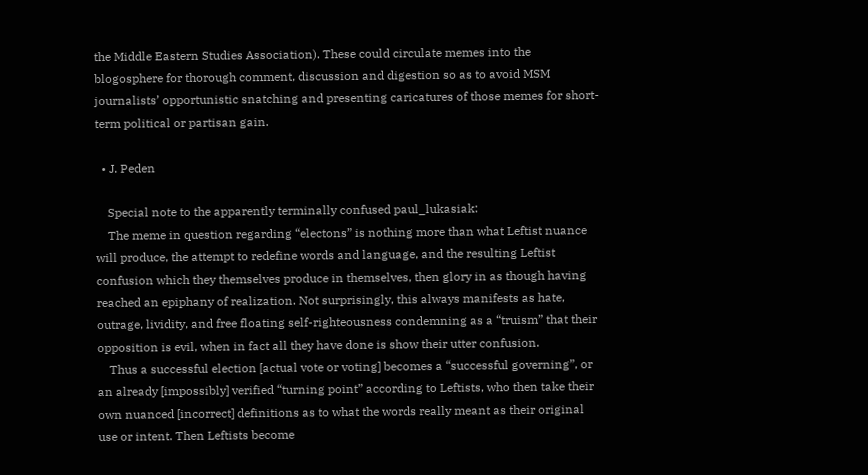the Middle Eastern Studies Association). These could circulate memes into the blogosphere for thorough comment, discussion and digestion so as to avoid MSM journalists’ opportunistic snatching and presenting caricatures of those memes for short-term political or partisan gain.

  • J. Peden

    Special note to the apparently terminally confused paul_lukasiak:
    The meme in question regarding “electons” is nothing more than what Leftist nuance will produce, the attempt to redefine words and language, and the resulting Leftist confusion which they themselves produce in themselves, then glory in as though having reached an epiphany of realization. Not surprisingly, this always manifests as hate, outrage, lividity, and free floating self-righteousness condemning as a “truism” that their opposition is evil, when in fact all they have done is show their utter confusion.
    Thus a successful election [actual vote or voting] becomes a “successful governing”, or an already [impossibly] verified “turning point” according to Leftists, who then take their own nuanced [incorrect] definitions as to what the words really meant as their original use or intent. Then Leftists become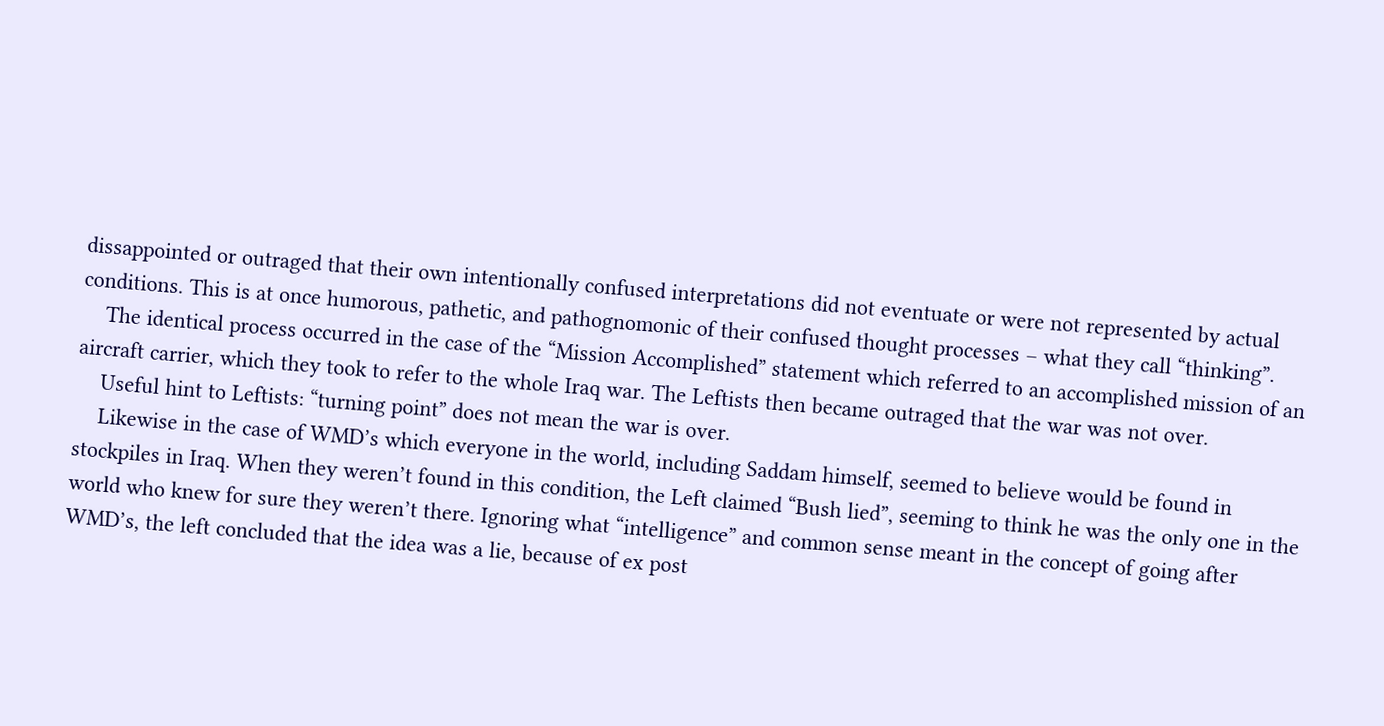dissappointed or outraged that their own intentionally confused interpretations did not eventuate or were not represented by actual conditions. This is at once humorous, pathetic, and pathognomonic of their confused thought processes – what they call “thinking”.
    The identical process occurred in the case of the “Mission Accomplished” statement which referred to an accomplished mission of an aircraft carrier, which they took to refer to the whole Iraq war. The Leftists then became outraged that the war was not over.
    Useful hint to Leftists: “turning point” does not mean the war is over.
    Likewise in the case of WMD’s which everyone in the world, including Saddam himself, seemed to believe would be found in stockpiles in Iraq. When they weren’t found in this condition, the Left claimed “Bush lied”, seeming to think he was the only one in the world who knew for sure they weren’t there. Ignoring what “intelligence” and common sense meant in the concept of going after WMD’s, the left concluded that the idea was a lie, because of ex post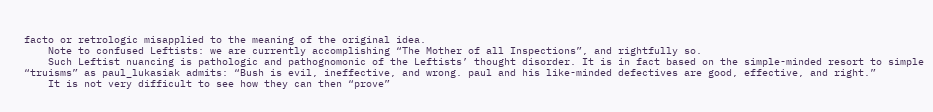facto or retrologic misapplied to the meaning of the original idea.
    Note to confused Leftists: we are currently accomplishing “The Mother of all Inspections”, and rightfully so.
    Such Leftist nuancing is pathologic and pathognomonic of the Leftists’ thought disorder. It is in fact based on the simple-minded resort to simple “truisms” as paul_lukasiak admits: “Bush is evil, ineffective, and wrong. paul and his like-minded defectives are good, effective, and right.”
    It is not very difficult to see how they can then “prove”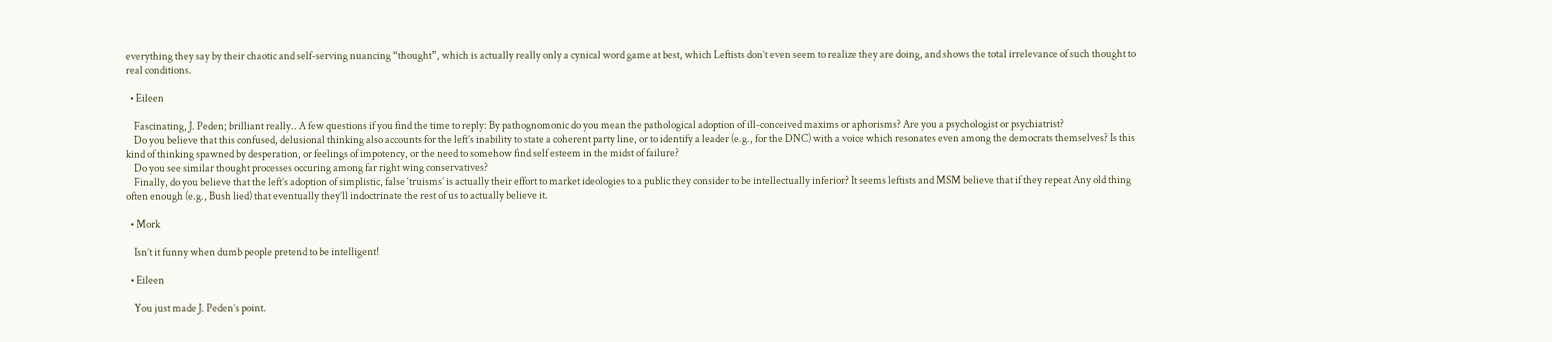everything they say by their chaotic and self-serving nuancing “thought”, which is actually really only a cynical word game at best, which Leftists don’t even seem to realize they are doing, and shows the total irrelevance of such thought to real conditions.

  • Eileen

    Fascinating, J. Peden; brilliant really.. A few questions if you find the time to reply: By pathognomonic do you mean the pathological adoption of ill-conceived maxims or aphorisms? Are you a psychologist or psychiatrist?
    Do you believe that this confused, delusional thinking also accounts for the left’s inability to state a coherent party line, or to identify a leader (e.g., for the DNC) with a voice which resonates even among the democrats themselves? Is this kind of thinking spawned by desperation, or feelings of impotency, or the need to somehow find self esteem in the midst of failure?
    Do you see similar thought processes occuring among far right wing conservatives?
    Finally, do you believe that the left’s adoption of simplistic, false ‘truisms’ is actually their effort to market ideologies to a public they consider to be intellectually inferior? It seems leftists and MSM believe that if they repeat Any old thing often enough (e.g., Bush lied) that eventually they’ll indoctrinate the rest of us to actually believe it.

  • Mork

    Isn’t it funny when dumb people pretend to be intelligent!

  • Eileen

    You just made J. Peden’s point.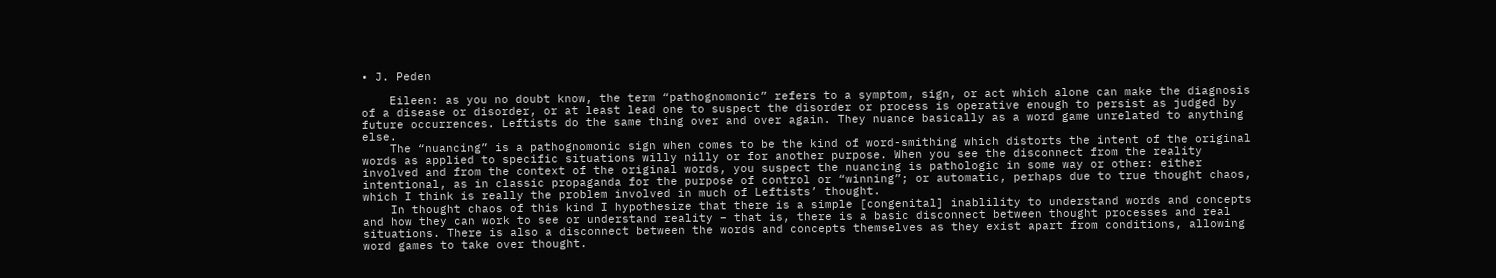• J. Peden

    Eileen: as you no doubt know, the term “pathognomonic” refers to a symptom, sign, or act which alone can make the diagnosis of a disease or disorder, or at least lead one to suspect the disorder or process is operative enough to persist as judged by future occurrences. Leftists do the same thing over and over again. They nuance basically as a word game unrelated to anything else.
    The “nuancing” is a pathognomonic sign when comes to be the kind of word-smithing which distorts the intent of the original words as applied to specific situations willy nilly or for another purpose. When you see the disconnect from the reality involved and from the context of the original words, you suspect the nuancing is pathologic in some way or other: either intentional, as in classic propaganda for the purpose of control or “winning”; or automatic, perhaps due to true thought chaos, which I think is really the problem involved in much of Leftists’ thought.
    In thought chaos of this kind I hypothesize that there is a simple [congenital] inablility to understand words and concepts and how they can work to see or understand reality – that is, there is a basic disconnect between thought processes and real situations. There is also a disconnect between the words and concepts themselves as they exist apart from conditions, allowing word games to take over thought.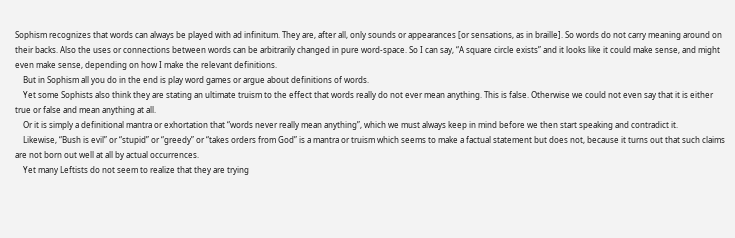Sophism recognizes that words can always be played with ad infinitum. They are, after all, only sounds or appearances [or sensations, as in braille]. So words do not carry meaning around on their backs. Also the uses or connections between words can be arbitrarily changed in pure word-space. So I can say, “A square circle exists” and it looks like it could make sense, and might even make sense, depending on how I make the relevant definitions.
    But in Sophism all you do in the end is play word games or argue about definitions of words.
    Yet some Sophists also think they are stating an ultimate truism to the effect that words really do not ever mean anything. This is false. Otherwise we could not even say that it is either true or false and mean anything at all.
    Or it is simply a definitional mantra or exhortation that “words never really mean anything”, which we must always keep in mind before we then start speaking and contradict it.
    Likewise, “Bush is evil” or “stupid” or “greedy” or “takes orders from God” is a mantra or truism which seems to make a factual statement but does not, because it turns out that such claims are not born out well at all by actual occurrences.
    Yet many Leftists do not seem to realize that they are trying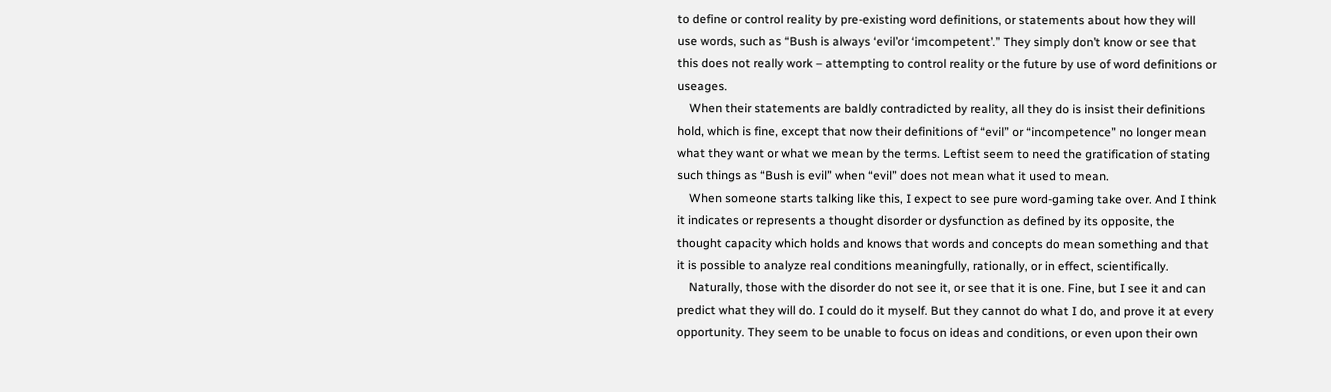to define or control reality by pre-existing word definitions, or statements about how they will use words, such as “Bush is always ‘evil’or ‘imcompetent’.” They simply don’t know or see that this does not really work – attempting to control reality or the future by use of word definitions or useages.
    When their statements are baldly contradicted by reality, all they do is insist their definitions hold, which is fine, except that now their definitions of “evil” or “incompetence” no longer mean what they want or what we mean by the terms. Leftist seem to need the gratification of stating such things as “Bush is evil” when “evil” does not mean what it used to mean.
    When someone starts talking like this, I expect to see pure word-gaming take over. And I think it indicates or represents a thought disorder or dysfunction as defined by its opposite, the thought capacity which holds and knows that words and concepts do mean something and that it is possible to analyze real conditions meaningfully, rationally, or in effect, scientifically.
    Naturally, those with the disorder do not see it, or see that it is one. Fine, but I see it and can predict what they will do. I could do it myself. But they cannot do what I do, and prove it at every opportunity. They seem to be unable to focus on ideas and conditions, or even upon their own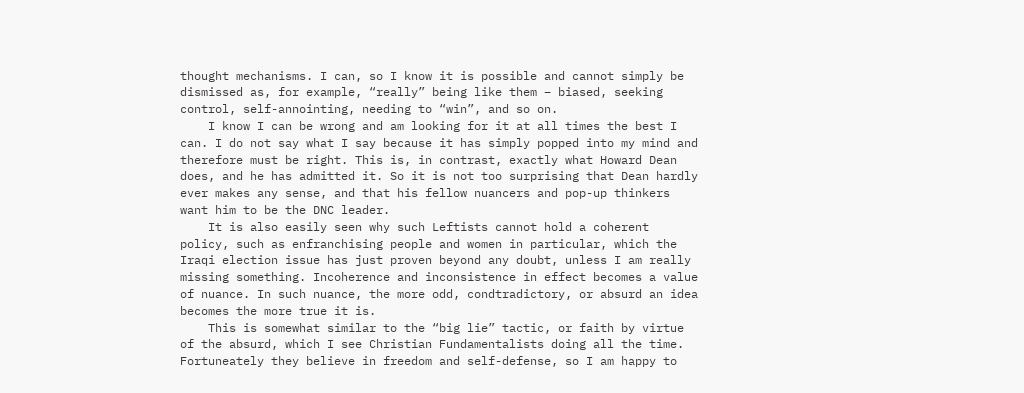thought mechanisms. I can, so I know it is possible and cannot simply be dismissed as, for example, “really” being like them – biased, seeking control, self-annointing, needing to “win”, and so on.
    I know I can be wrong and am looking for it at all times the best I can. I do not say what I say because it has simply popped into my mind and therefore must be right. This is, in contrast, exactly what Howard Dean does, and he has admitted it. So it is not too surprising that Dean hardly ever makes any sense, and that his fellow nuancers and pop-up thinkers want him to be the DNC leader.
    It is also easily seen why such Leftists cannot hold a coherent policy, such as enfranchising people and women in particular, which the Iraqi election issue has just proven beyond any doubt, unless I am really missing something. Incoherence and inconsistence in effect becomes a value of nuance. In such nuance, the more odd, condtradictory, or absurd an idea becomes the more true it is.
    This is somewhat similar to the “big lie” tactic, or faith by virtue of the absurd, which I see Christian Fundamentalists doing all the time. Fortuneately they believe in freedom and self-defense, so I am happy to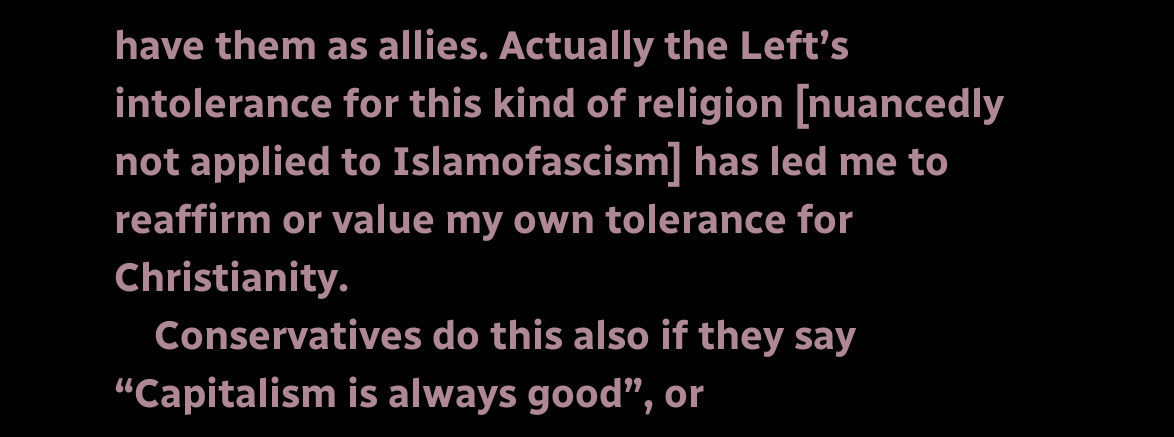have them as allies. Actually the Left’s intolerance for this kind of religion [nuancedly not applied to Islamofascism] has led me to reaffirm or value my own tolerance for Christianity.
    Conservatives do this also if they say “Capitalism is always good”, or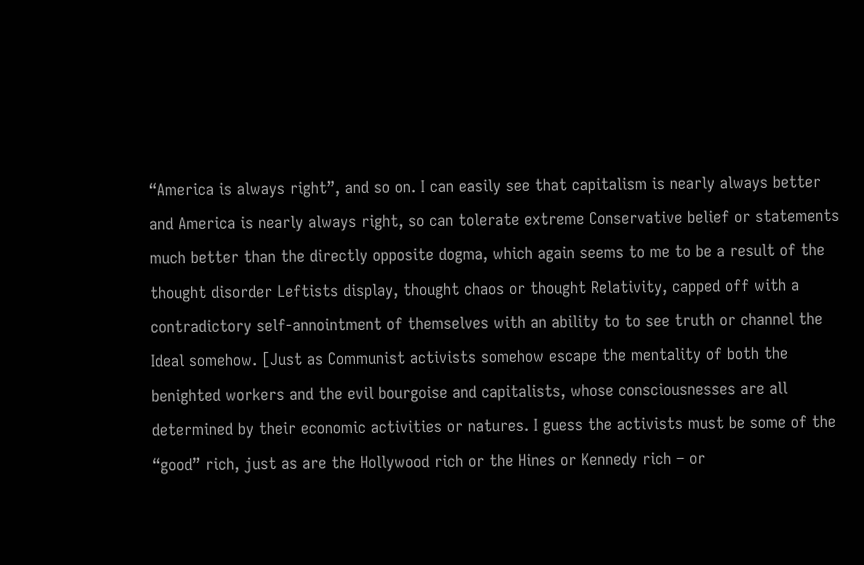“America is always right”, and so on. I can easily see that capitalism is nearly always better and America is nearly always right, so can tolerate extreme Conservative belief or statements much better than the directly opposite dogma, which again seems to me to be a result of the thought disorder Leftists display, thought chaos or thought Relativity, capped off with a contradictory self-annointment of themselves with an ability to to see truth or channel the Ideal somehow. [Just as Communist activists somehow escape the mentality of both the benighted workers and the evil bourgoise and capitalists, whose consciousnesses are all determined by their economic activities or natures. I guess the activists must be some of the “good” rich, just as are the Hollywood rich or the Hines or Kennedy rich – or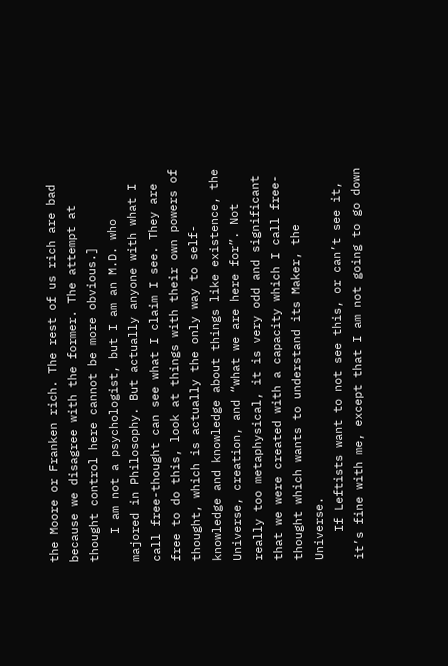the Moore or Franken rich. The rest of us rich are bad because we disagree with the former. The attempt at thought control here cannot be more obvious.]
    I am not a psychologist, but I am an M.D. who majored in Philosophy. But actually anyone with what I call free-thought can see what I claim I see. They are free to do this, look at things with their own powers of thought, which is actually the only way to self-knowledge and knowledge about things like existence, the Universe, creation, and “what we are here for”. Not really too metaphysical, it is very odd and significant that we were created with a capacity which I call free-thought which wants to understand its Maker, the Universe.
    If Leftists want to not see this, or can’t see it, it’s fine with me, except that I am not going to go down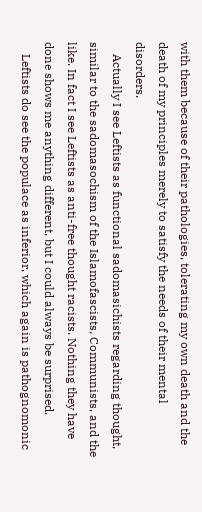with them because of their pathologies, tolerating my own death and the death of my principles merely to satisfy the needs of their mental disorders.
    Actually I see Leftists as functional sadomasichists regarding thought, similar to the sadomasochism of the Islamofascists, Communists, and the like. In fact I see Leftists as anti-free thought racists. Nothing they have done shows me anything different, but I could always be surprised.
    Leftists do see the populace as inferior, which again is pathognomonic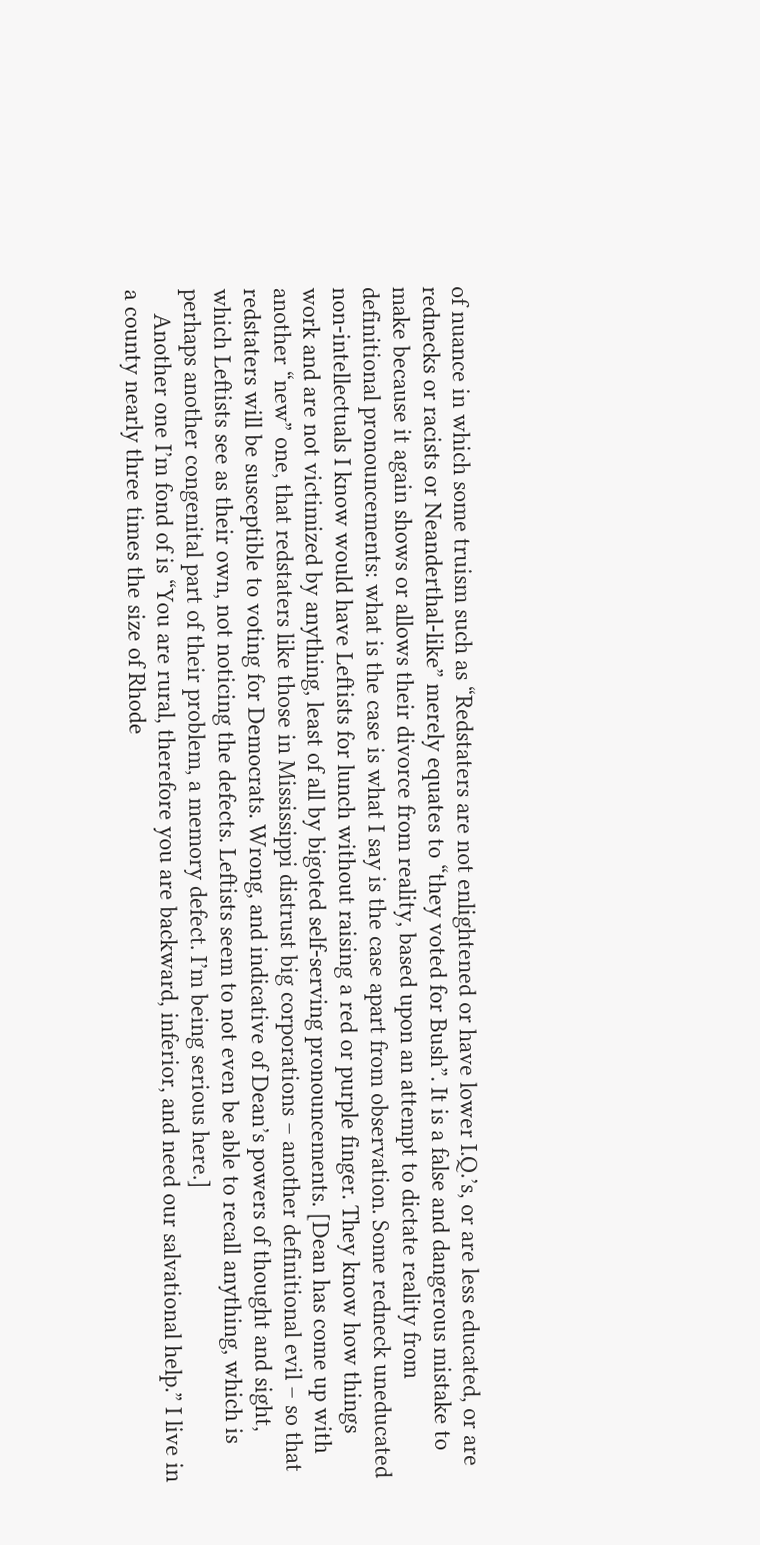of nuance in which some truism such as “Redstaters are not enlightened or have lower I.Q.’s, or are less educated, or are rednecks or racists or Neanderthal-like” merely equates to “they voted for Bush”. It is a false and dangerous mistake to make because it again shows or allows their divorce from reality, based upon an attempt to dictate reality from definitional pronouncements: what is the case is what I say is the case apart from observation. Some redneck uneducated non-intellectuals I know would have Leftists for lunch without raising a red or purple finger. They know how things work and are not victimized by anything, least of all by bigoted self-serving pronouncements. [Dean has come up with another “new” one, that redstaters like those in Mississippi distrust big corporations – another definitional evil – so that redstaters will be susceptible to voting for Democrats. Wrong, and indicative of Dean’s powers of thought and sight, which Leftists see as their own, not noticing the defects. Leftists seem to not even be able to recall anything, which is perhaps another congenital part of their problem, a memory defect. I’m being serious here.]
    Another one I’m fond of is “You are rural, therefore you are backward, inferior, and need our salvational help.” I live in a county nearly three times the size of Rhode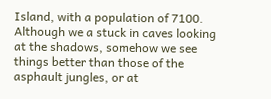Island, with a population of 7100. Although we a stuck in caves looking at the shadows, somehow we see things better than those of the asphault jungles, or at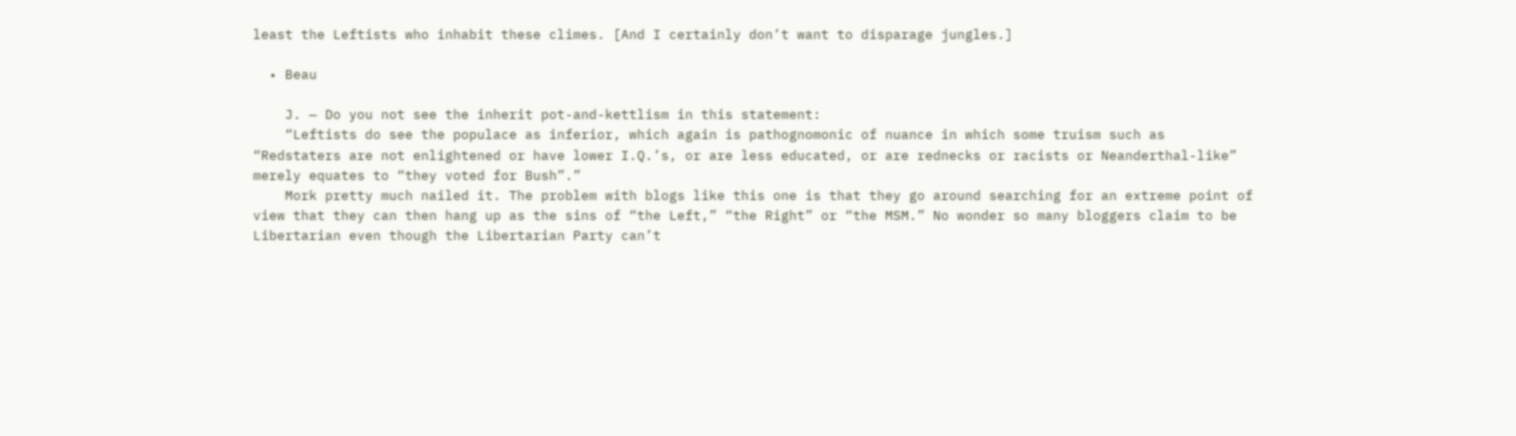least the Leftists who inhabit these climes. [And I certainly don’t want to disparage jungles.]

  • Beau

    J. — Do you not see the inherit pot-and-kettlism in this statement:
    “Leftists do see the populace as inferior, which again is pathognomonic of nuance in which some truism such as “Redstaters are not enlightened or have lower I.Q.’s, or are less educated, or are rednecks or racists or Neanderthal-like” merely equates to “they voted for Bush”.”
    Mork pretty much nailed it. The problem with blogs like this one is that they go around searching for an extreme point of view that they can then hang up as the sins of “the Left,” “the Right” or “the MSM.” No wonder so many bloggers claim to be Libertarian even though the Libertarian Party can’t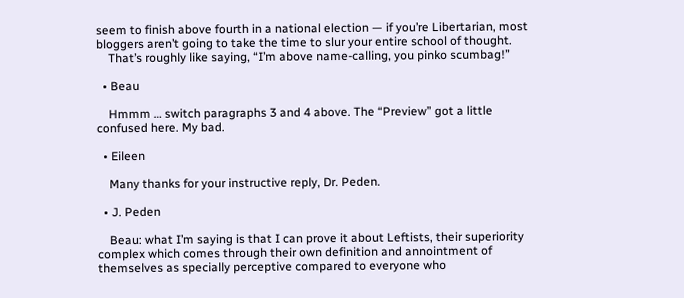seem to finish above fourth in a national election — if you’re Libertarian, most bloggers aren’t going to take the time to slur your entire school of thought.
    That’s roughly like saying, “I’m above name-calling, you pinko scumbag!”

  • Beau

    Hmmm … switch paragraphs 3 and 4 above. The “Preview” got a little confused here. My bad.

  • Eileen

    Many thanks for your instructive reply, Dr. Peden.

  • J. Peden

    Beau: what I’m saying is that I can prove it about Leftists, their superiority complex which comes through their own definition and annointment of themselves as specially perceptive compared to everyone who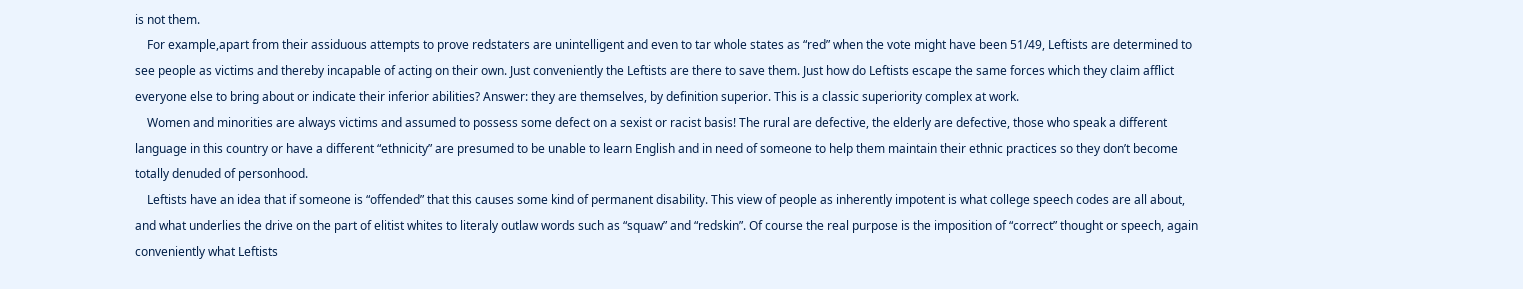is not them.
    For example,apart from their assiduous attempts to prove redstaters are unintelligent and even to tar whole states as “red” when the vote might have been 51/49, Leftists are determined to see people as victims and thereby incapable of acting on their own. Just conveniently the Leftists are there to save them. Just how do Leftists escape the same forces which they claim afflict everyone else to bring about or indicate their inferior abilities? Answer: they are themselves, by definition superior. This is a classic superiority complex at work.
    Women and minorities are always victims and assumed to possess some defect on a sexist or racist basis! The rural are defective, the elderly are defective, those who speak a different language in this country or have a different “ethnicity” are presumed to be unable to learn English and in need of someone to help them maintain their ethnic practices so they don’t become totally denuded of personhood.
    Leftists have an idea that if someone is “offended” that this causes some kind of permanent disability. This view of people as inherently impotent is what college speech codes are all about, and what underlies the drive on the part of elitist whites to literaly outlaw words such as “squaw” and “redskin”. Of course the real purpose is the imposition of “correct” thought or speech, again conveniently what Leftists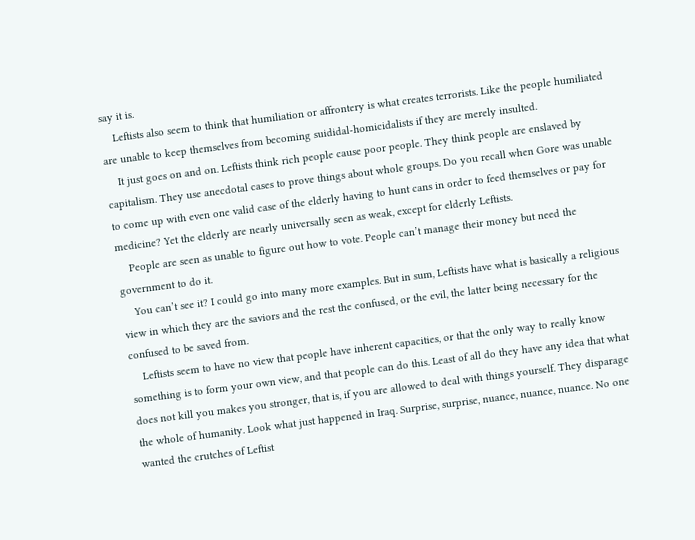say it is.
    Leftists also seem to think that humiliation or affrontery is what creates terrorists. Like the people humiliated are unable to keep themselves from becoming suididal-homicidalists if they are merely insulted.
    It just goes on and on. Leftists think rich people cause poor people. They think people are enslaved by capitalism. They use anecdotal cases to prove things about whole groups. Do you recall when Gore was unable to come up with even one valid case of the elderly having to hunt cans in order to feed themselves or pay for medicine? Yet the elderly are nearly universally seen as weak, except for elderly Leftists.
    People are seen as unable to figure out how to vote. People can’t manage their money but need the government to do it.
    You can’t see it? I could go into many more examples. But in sum, Leftists have what is basically a religious view in which they are the saviors and the rest the confused, or the evil, the latter being necessary for the confused to be saved from.
    Leftists seem to have no view that people have inherent capacities, or that the only way to really know something is to form your own view, and that people can do this. Least of all do they have any idea that what does not kill you makes you stronger, that is, if you are allowed to deal with things yourself. They disparage the whole of humanity. Look what just happened in Iraq. Surprise, surprise, nuance, nuance, nuance. No one wanted the crutches of Leftist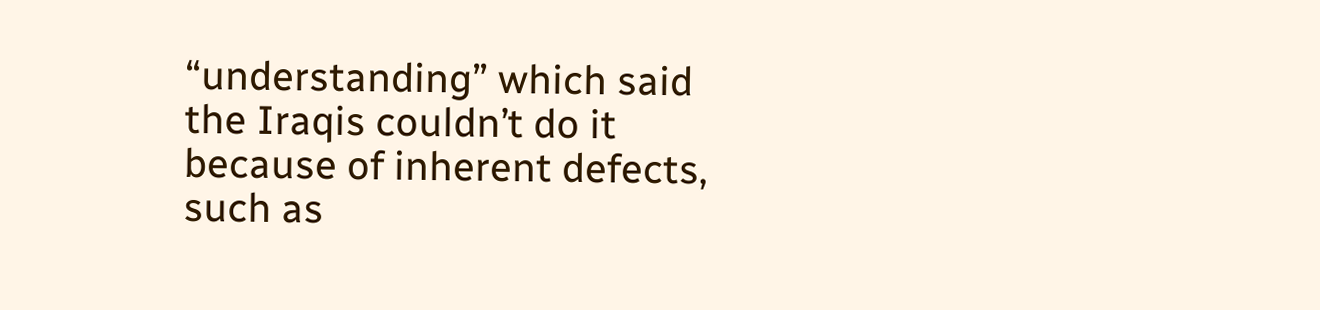“understanding” which said the Iraqis couldn’t do it because of inherent defects, such as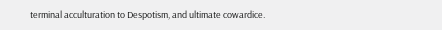terminal acculturation to Despotism, and ultimate cowardice.